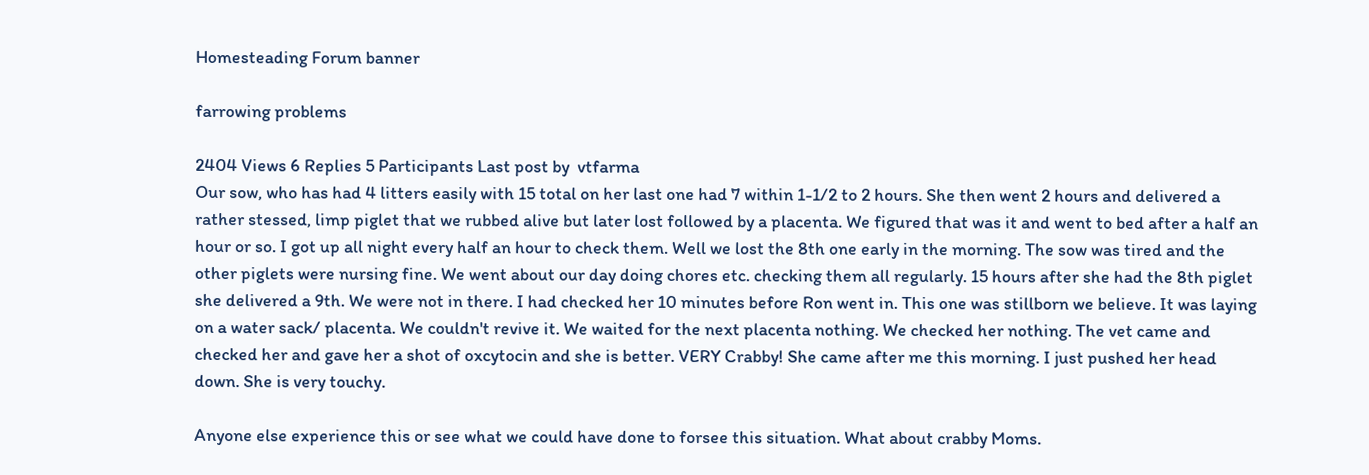Homesteading Forum banner

farrowing problems

2404 Views 6 Replies 5 Participants Last post by  vtfarma
Our sow, who has had 4 litters easily with 15 total on her last one had 7 within 1-1/2 to 2 hours. She then went 2 hours and delivered a rather stessed, limp piglet that we rubbed alive but later lost followed by a placenta. We figured that was it and went to bed after a half an hour or so. I got up all night every half an hour to check them. Well we lost the 8th one early in the morning. The sow was tired and the other piglets were nursing fine. We went about our day doing chores etc. checking them all regularly. 15 hours after she had the 8th piglet she delivered a 9th. We were not in there. I had checked her 10 minutes before Ron went in. This one was stillborn we believe. It was laying on a water sack/ placenta. We couldn't revive it. We waited for the next placenta nothing. We checked her nothing. The vet came and checked her and gave her a shot of oxcytocin and she is better. VERY Crabby! She came after me this morning. I just pushed her head down. She is very touchy.

Anyone else experience this or see what we could have done to forsee this situation. What about crabby Moms.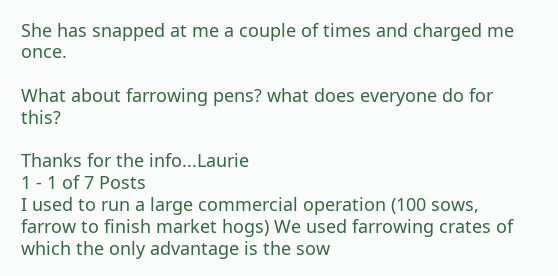She has snapped at me a couple of times and charged me once.

What about farrowing pens? what does everyone do for this?

Thanks for the info...Laurie
1 - 1 of 7 Posts
I used to run a large commercial operation (100 sows, farrow to finish market hogs) We used farrowing crates of which the only advantage is the sow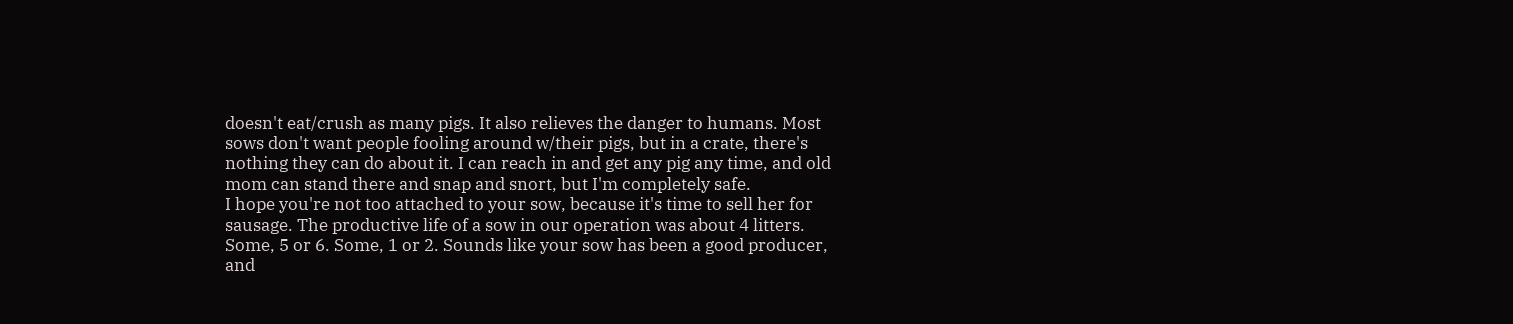doesn't eat/crush as many pigs. It also relieves the danger to humans. Most sows don't want people fooling around w/their pigs, but in a crate, there's nothing they can do about it. I can reach in and get any pig any time, and old mom can stand there and snap and snort, but I'm completely safe.
I hope you're not too attached to your sow, because it's time to sell her for sausage. The productive life of a sow in our operation was about 4 litters. Some, 5 or 6. Some, 1 or 2. Sounds like your sow has been a good producer, and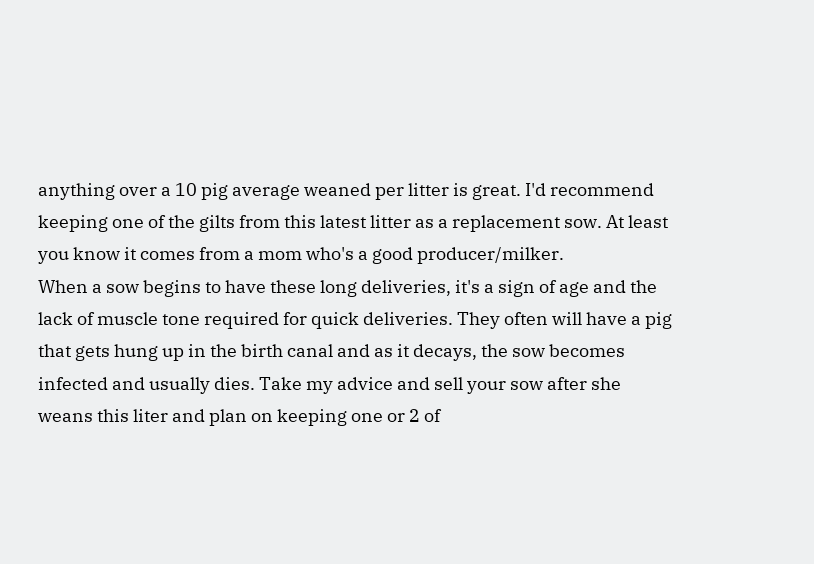anything over a 10 pig average weaned per litter is great. I'd recommend keeping one of the gilts from this latest litter as a replacement sow. At least you know it comes from a mom who's a good producer/milker.
When a sow begins to have these long deliveries, it's a sign of age and the lack of muscle tone required for quick deliveries. They often will have a pig that gets hung up in the birth canal and as it decays, the sow becomes infected and usually dies. Take my advice and sell your sow after she weans this liter and plan on keeping one or 2 of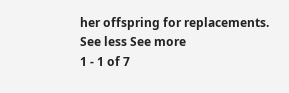her offspring for replacements.
See less See more
1 - 1 of 7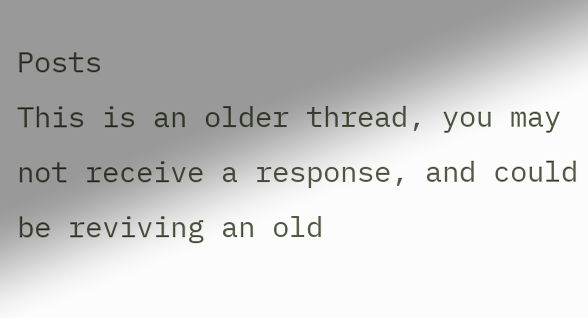Posts
This is an older thread, you may not receive a response, and could be reviving an old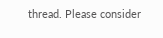thread. Please consider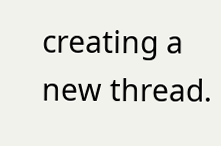creating a new thread.